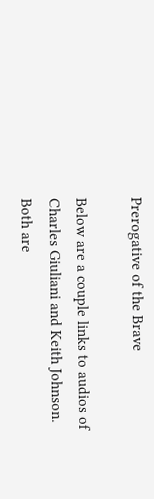Prerogative of the Brave

Below are a couple links to audios of Charles Giuliani and Keith Johnson. Both are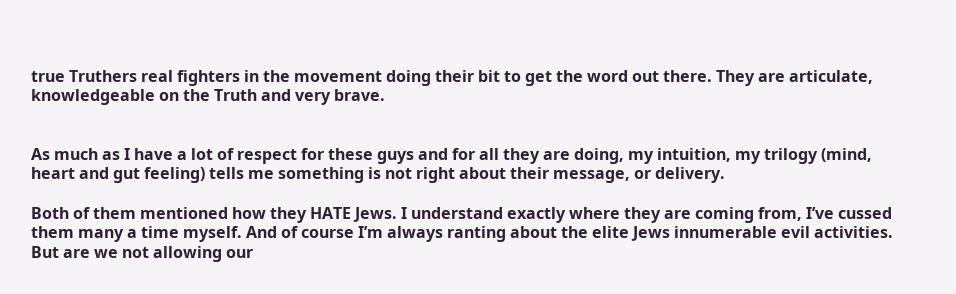true Truthers real fighters in the movement doing their bit to get the word out there. They are articulate, knowledgeable on the Truth and very brave.


As much as I have a lot of respect for these guys and for all they are doing, my intuition, my trilogy (mind, heart and gut feeling) tells me something is not right about their message, or delivery.

Both of them mentioned how they HATE Jews. I understand exactly where they are coming from, I’ve cussed them many a time myself. And of course I’m always ranting about the elite Jews innumerable evil activities. But are we not allowing our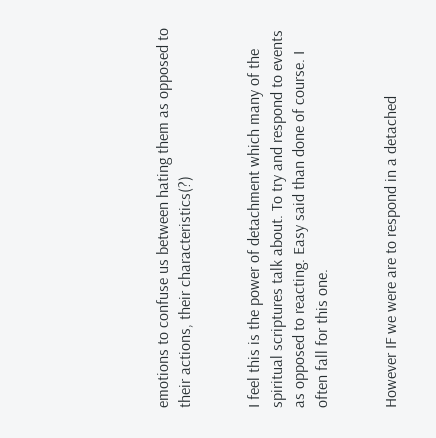emotions to confuse us between hating them as opposed to their actions, their characteristics(?)


I feel this is the power of detachment which many of the spiritual scriptures talk about. To try and respond to events as opposed to reacting. Easy said than done of course. I often fall for this one.


However IF we were are to respond in a detached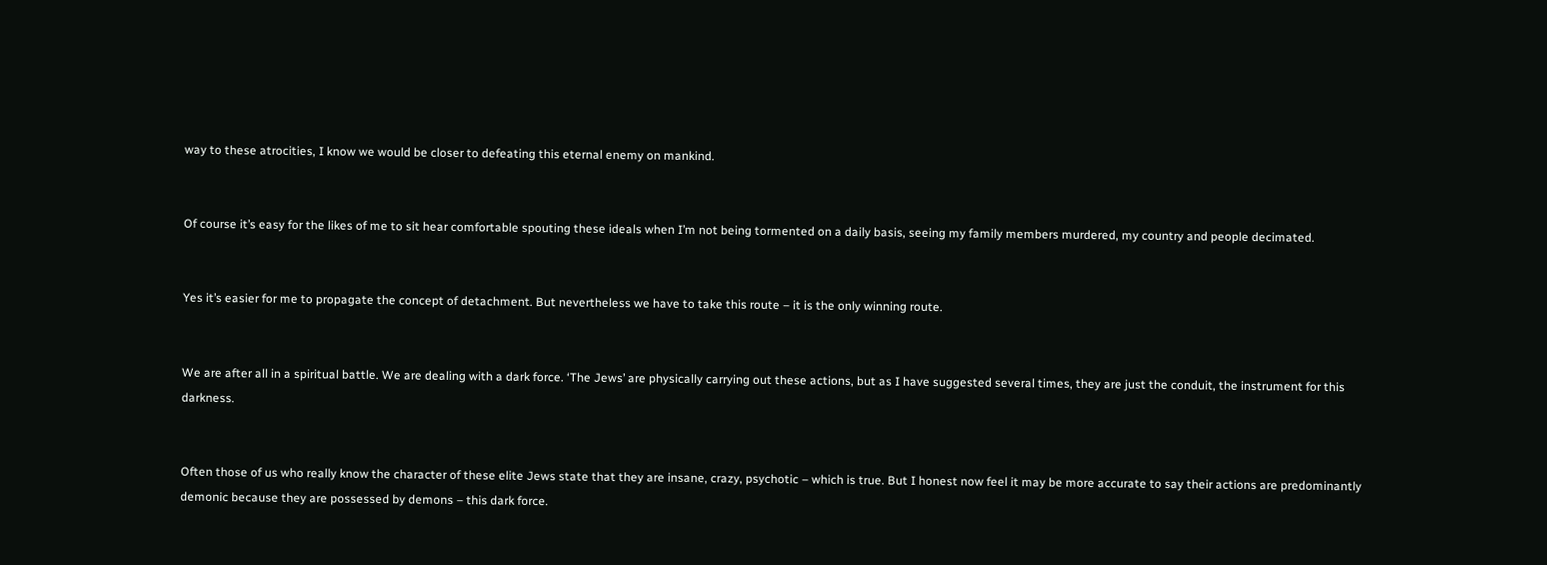way to these atrocities, I know we would be closer to defeating this eternal enemy on mankind.


Of course it’s easy for the likes of me to sit hear comfortable spouting these ideals when I’m not being tormented on a daily basis, seeing my family members murdered, my country and people decimated.


Yes it’s easier for me to propagate the concept of detachment. But nevertheless we have to take this route – it is the only winning route.


We are after all in a spiritual battle. We are dealing with a dark force. ‘The Jews’ are physically carrying out these actions, but as I have suggested several times, they are just the conduit, the instrument for this darkness.


Often those of us who really know the character of these elite Jews state that they are insane, crazy, psychotic – which is true. But I honest now feel it may be more accurate to say their actions are predominantly demonic because they are possessed by demons – this dark force.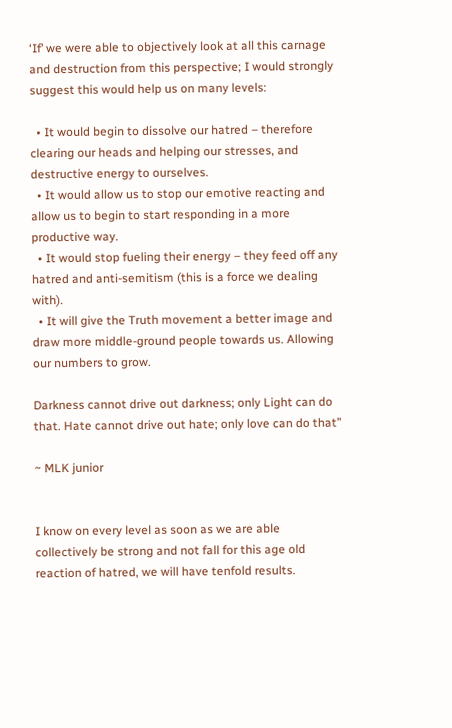‘If’ we were able to objectively look at all this carnage and destruction from this perspective; I would strongly suggest this would help us on many levels:

  • It would begin to dissolve our hatred – therefore clearing our heads and helping our stresses, and destructive energy to ourselves.
  • It would allow us to stop our emotive reacting and allow us to begin to start responding in a more productive way.
  • It would stop fueling their energy – they feed off any hatred and anti-semitism (this is a force we dealing with).
  • It will give the Truth movement a better image and draw more middle-ground people towards us. Allowing our numbers to grow.

Darkness cannot drive out darkness; only Light can do that. Hate cannot drive out hate; only love can do that”

~ MLK junior


I know on every level as soon as we are able collectively be strong and not fall for this age old reaction of hatred, we will have tenfold results.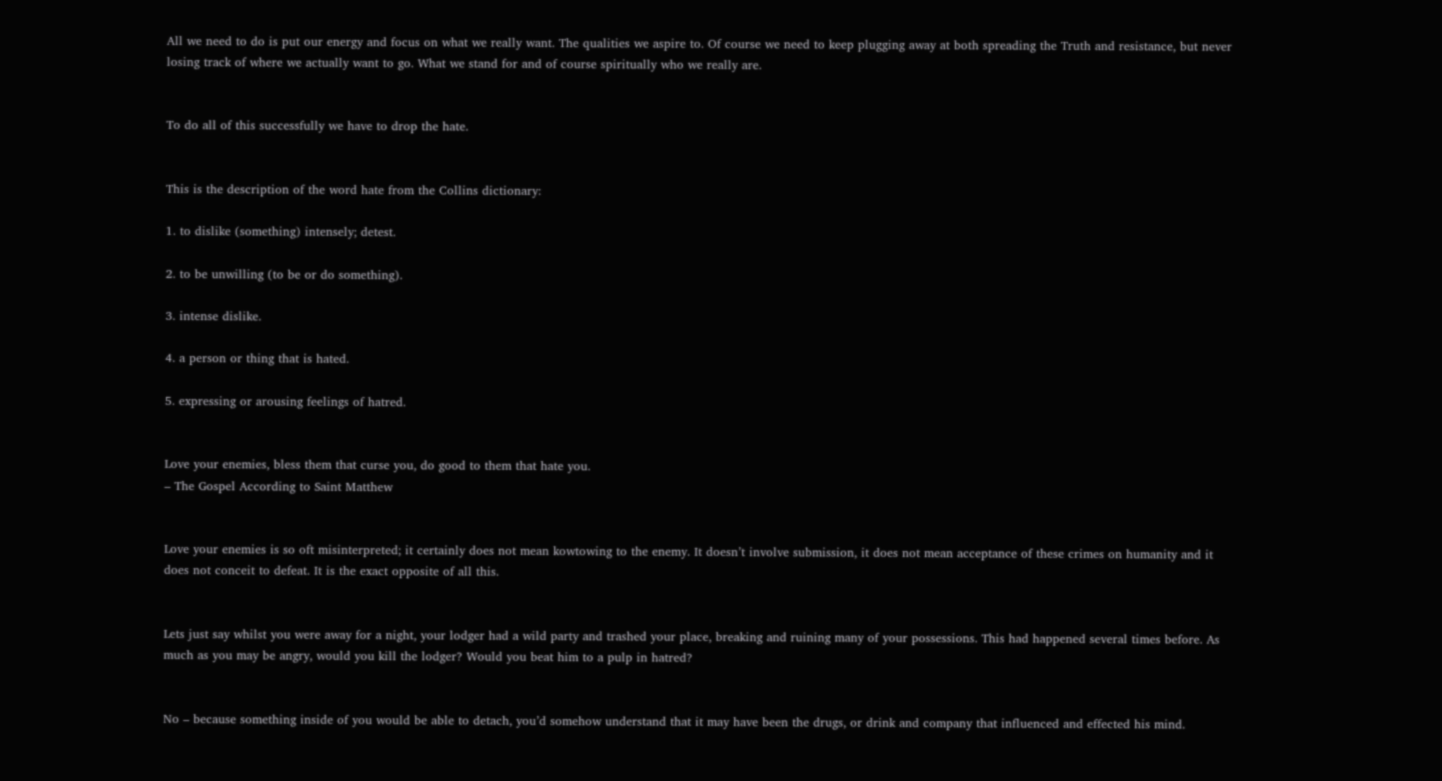All we need to do is put our energy and focus on what we really want. The qualities we aspire to. Of course we need to keep plugging away at both spreading the Truth and resistance, but never losing track of where we actually want to go. What we stand for and of course spiritually who we really are.


To do all of this successfully we have to drop the hate.


This is the description of the word hate from the Collins dictionary:

1. to dislike (something) intensely; detest.

2. to be unwilling (to be or do something).

3. intense dislike.

4. a person or thing that is hated.

5. expressing or arousing feelings of hatred.


Love your enemies, bless them that curse you, do good to them that hate you.
– The Gospel According to Saint Matthew


Love your enemies is so oft misinterpreted; it certainly does not mean kowtowing to the enemy. It doesn’t involve submission, it does not mean acceptance of these crimes on humanity and it does not conceit to defeat. It is the exact opposite of all this.


Lets just say whilst you were away for a night, your lodger had a wild party and trashed your place, breaking and ruining many of your possessions. This had happened several times before. As much as you may be angry, would you kill the lodger? Would you beat him to a pulp in hatred?


No – because something inside of you would be able to detach, you’d somehow understand that it may have been the drugs, or drink and company that influenced and effected his mind.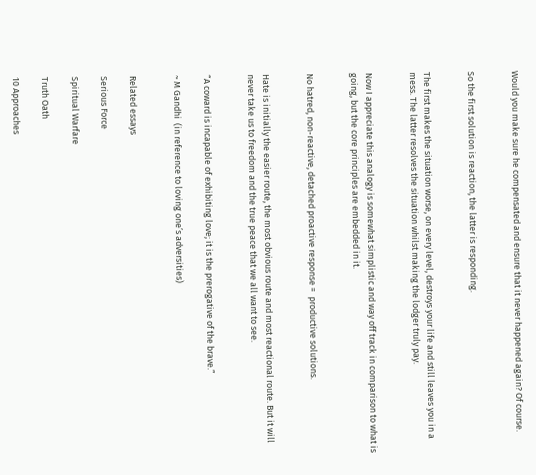Would you make sure he compensated and ensure that it never happened again? Of course.


So the first solution is reaction, the latter is responding.


The first makes the situation worse, on every level, destroys your life and still leaves you in a mess. The latter resolves the situation whilst making the lodger truly pay.


Now I appreciate this analogy is somewhat simplistic and way off track in comparison to what is going, but the core principles are embedded in it.


No hatred, non-reactive, detached proactive response =  productive solutions.


Hate is initially the easier route, the most obvious route and most reactional route. But it will never take us to freedom and the true peace that we all want to see.


“A coward is incapable of exhibiting love; it is the prerogative of the brave.”

~ M Gandhi  (in reference to loving one’s adversities)


Related essays

Serious Force

Spiritual Warfare

Truth Oath

10 Approaches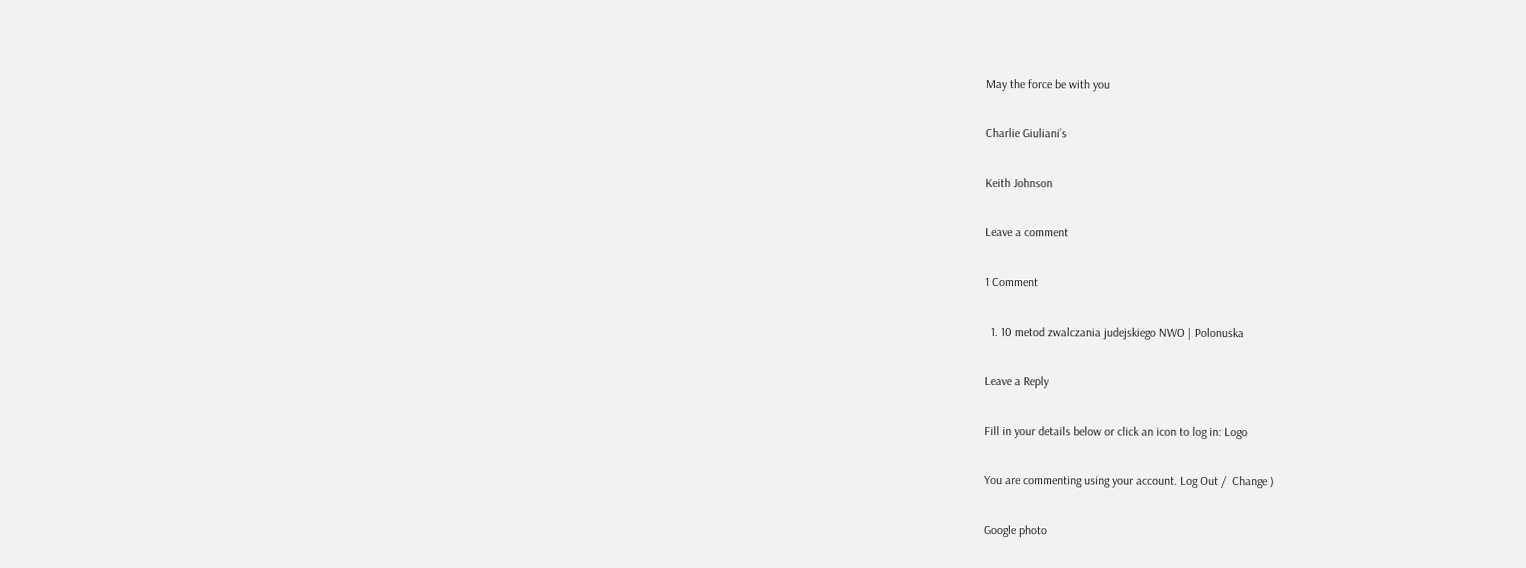May the force be with you

Charlie Giuliani’s

Keith Johnson

Leave a comment

1 Comment

  1. 10 metod zwalczania judejskiego NWO | Polonuska

Leave a Reply

Fill in your details below or click an icon to log in: Logo

You are commenting using your account. Log Out /  Change )

Google photo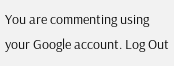You are commenting using your Google account. Log Out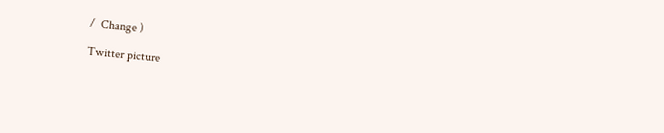/  Change )

Twitter picture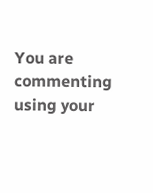You are commenting using your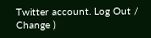Twitter account. Log Out /  Change )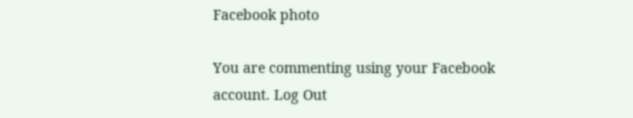Facebook photo

You are commenting using your Facebook account. Log Out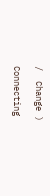/  Change )

Connecting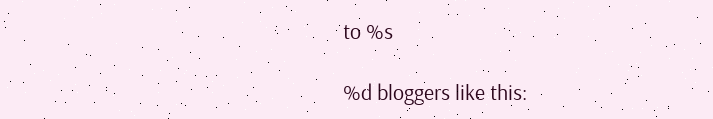to %s

%d bloggers like this: